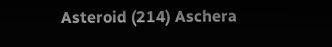Asteroid (214) Aschera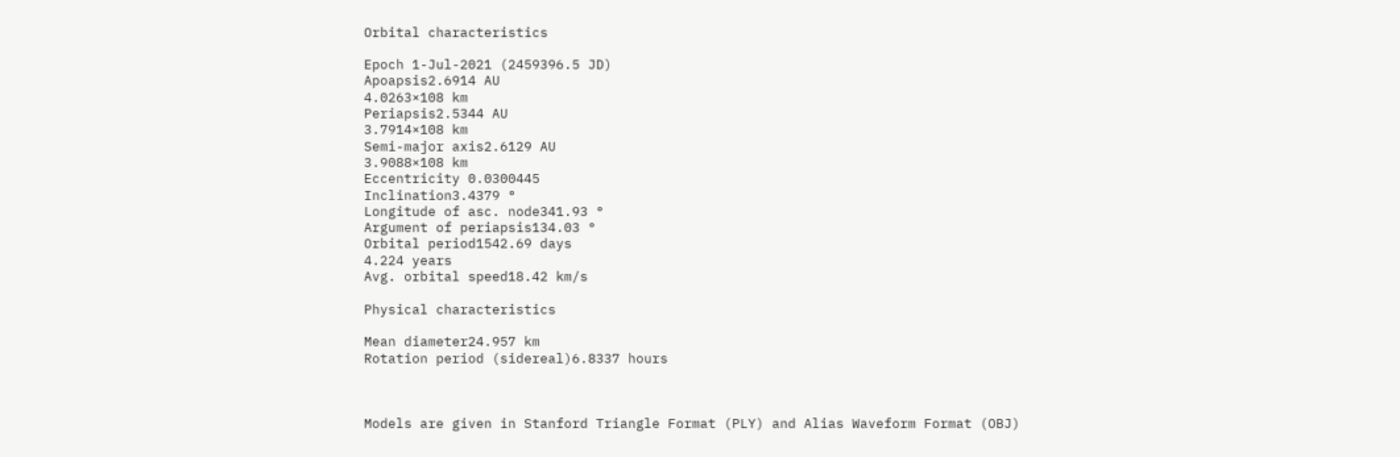Orbital characteristics

Epoch 1-Jul-2021 (2459396.5 JD)
Apoapsis2.6914 AU
4.0263×108 km
Periapsis2.5344 AU
3.7914×108 km
Semi-major axis2.6129 AU
3.9088×108 km
Eccentricity 0.0300445
Inclination3.4379 °
Longitude of asc. node341.93 °
Argument of periapsis134.03 °
Orbital period1542.69 days
4.224 years
Avg. orbital speed18.42 km/s

Physical characteristics

Mean diameter24.957 km
Rotation period (sidereal)6.8337 hours



Models are given in Stanford Triangle Format (PLY) and Alias Waveform Format (OBJ)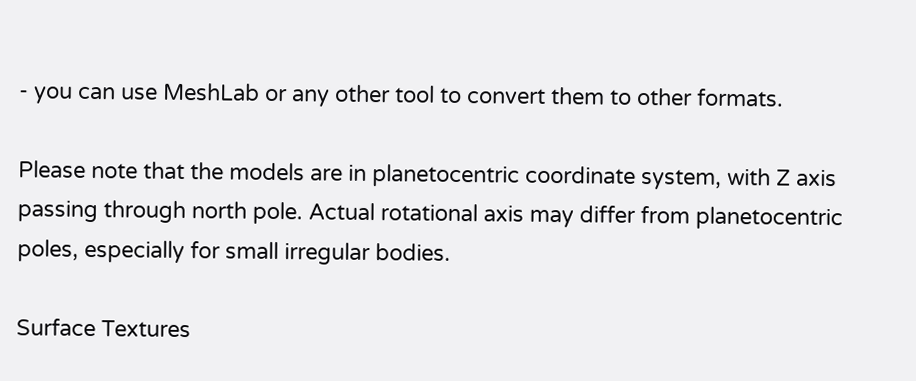- you can use MeshLab or any other tool to convert them to other formats.

Please note that the models are in planetocentric coordinate system, with Z axis passing through north pole. Actual rotational axis may differ from planetocentric poles, especially for small irregular bodies.

Surface Textures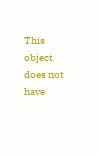This object does not have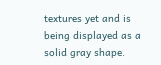textures yet and is being displayed as a solid gray shape.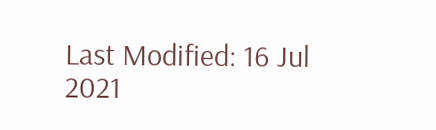Last Modified: 16 Jul 2021